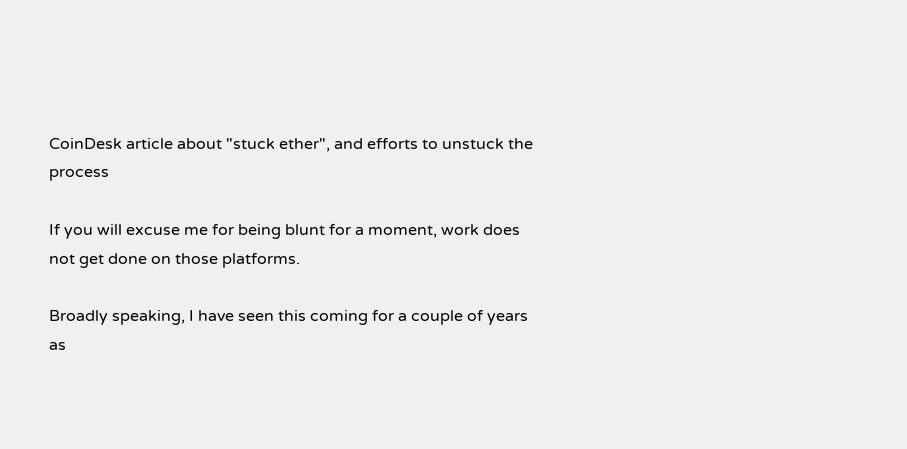CoinDesk article about "stuck ether", and efforts to unstuck the process

If you will excuse me for being blunt for a moment, work does not get done on those platforms.

Broadly speaking, I have seen this coming for a couple of years as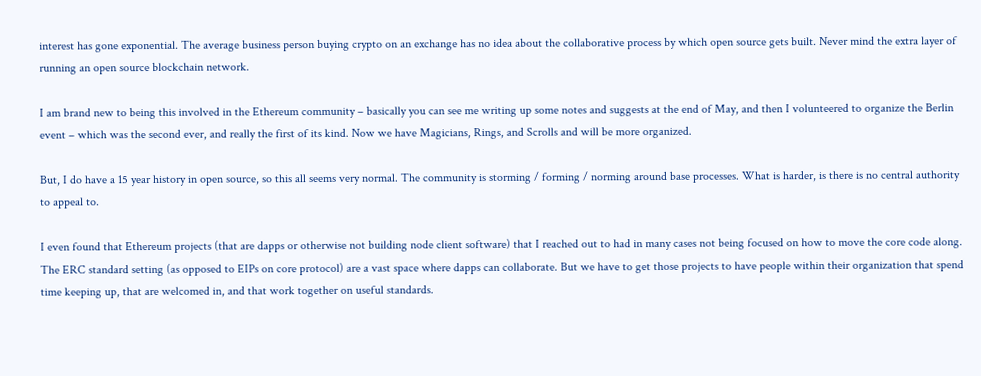interest has gone exponential. The average business person buying crypto on an exchange has no idea about the collaborative process by which open source gets built. Never mind the extra layer of running an open source blockchain network.

I am brand new to being this involved in the Ethereum community – basically you can see me writing up some notes and suggests at the end of May, and then I volunteered to organize the Berlin event – which was the second ever, and really the first of its kind. Now we have Magicians, Rings, and Scrolls and will be more organized.

But, I do have a 15 year history in open source, so this all seems very normal. The community is storming / forming / norming around base processes. What is harder, is there is no central authority to appeal to.

I even found that Ethereum projects (that are dapps or otherwise not building node client software) that I reached out to had in many cases not being focused on how to move the core code along. The ERC standard setting (as opposed to EIPs on core protocol) are a vast space where dapps can collaborate. But we have to get those projects to have people within their organization that spend time keeping up, that are welcomed in, and that work together on useful standards.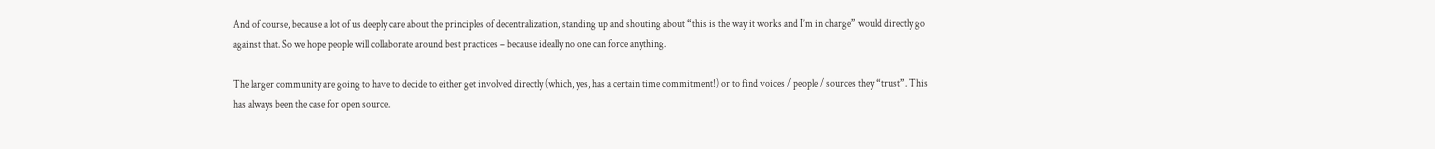And of course, because a lot of us deeply care about the principles of decentralization, standing up and shouting about “this is the way it works and I’m in charge” would directly go against that. So we hope people will collaborate around best practices – because ideally no one can force anything.

The larger community are going to have to decide to either get involved directly (which, yes, has a certain time commitment!) or to find voices / people / sources they “trust”. This has always been the case for open source.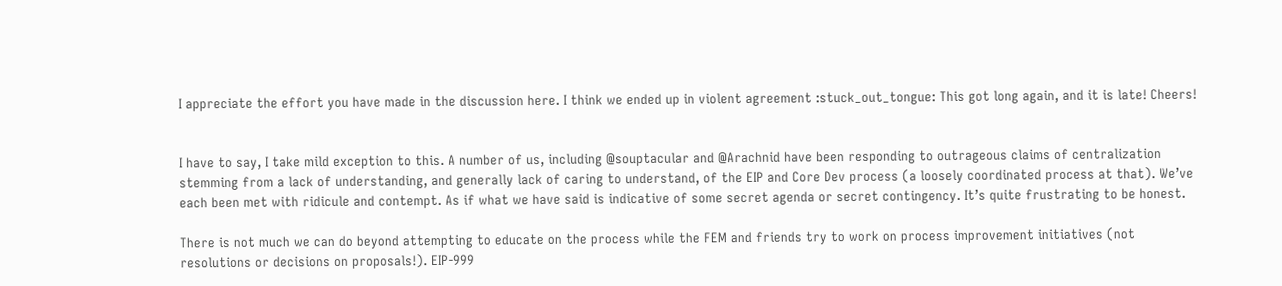I appreciate the effort you have made in the discussion here. I think we ended up in violent agreement :stuck_out_tongue: This got long again, and it is late! Cheers!


I have to say, I take mild exception to this. A number of us, including @souptacular and @Arachnid have been responding to outrageous claims of centralization stemming from a lack of understanding, and generally lack of caring to understand, of the EIP and Core Dev process (a loosely coordinated process at that). We’ve each been met with ridicule and contempt. As if what we have said is indicative of some secret agenda or secret contingency. It’s quite frustrating to be honest.

There is not much we can do beyond attempting to educate on the process while the FEM and friends try to work on process improvement initiatives (not resolutions or decisions on proposals!). EIP-999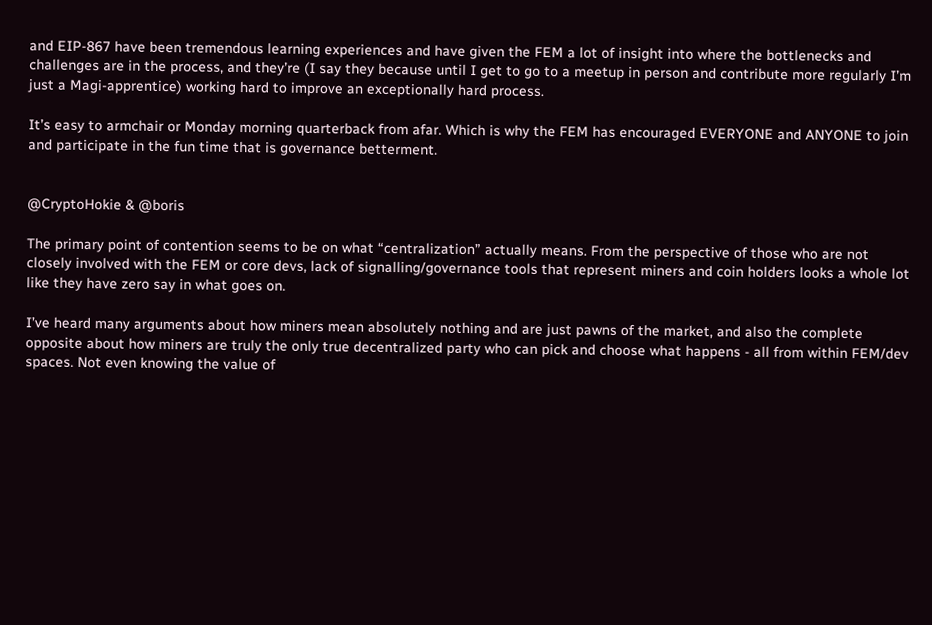and EIP-867 have been tremendous learning experiences and have given the FEM a lot of insight into where the bottlenecks and challenges are in the process, and they’re (I say they because until I get to go to a meetup in person and contribute more regularly I’m just a Magi-apprentice) working hard to improve an exceptionally hard process.

It’s easy to armchair or Monday morning quarterback from afar. Which is why the FEM has encouraged EVERYONE and ANYONE to join and participate in the fun time that is governance betterment.


@CryptoHokie & @boris

The primary point of contention seems to be on what “centralization” actually means. From the perspective of those who are not closely involved with the FEM or core devs, lack of signalling/governance tools that represent miners and coin holders looks a whole lot like they have zero say in what goes on.

I’ve heard many arguments about how miners mean absolutely nothing and are just pawns of the market, and also the complete opposite about how miners are truly the only true decentralized party who can pick and choose what happens - all from within FEM/dev spaces. Not even knowing the value of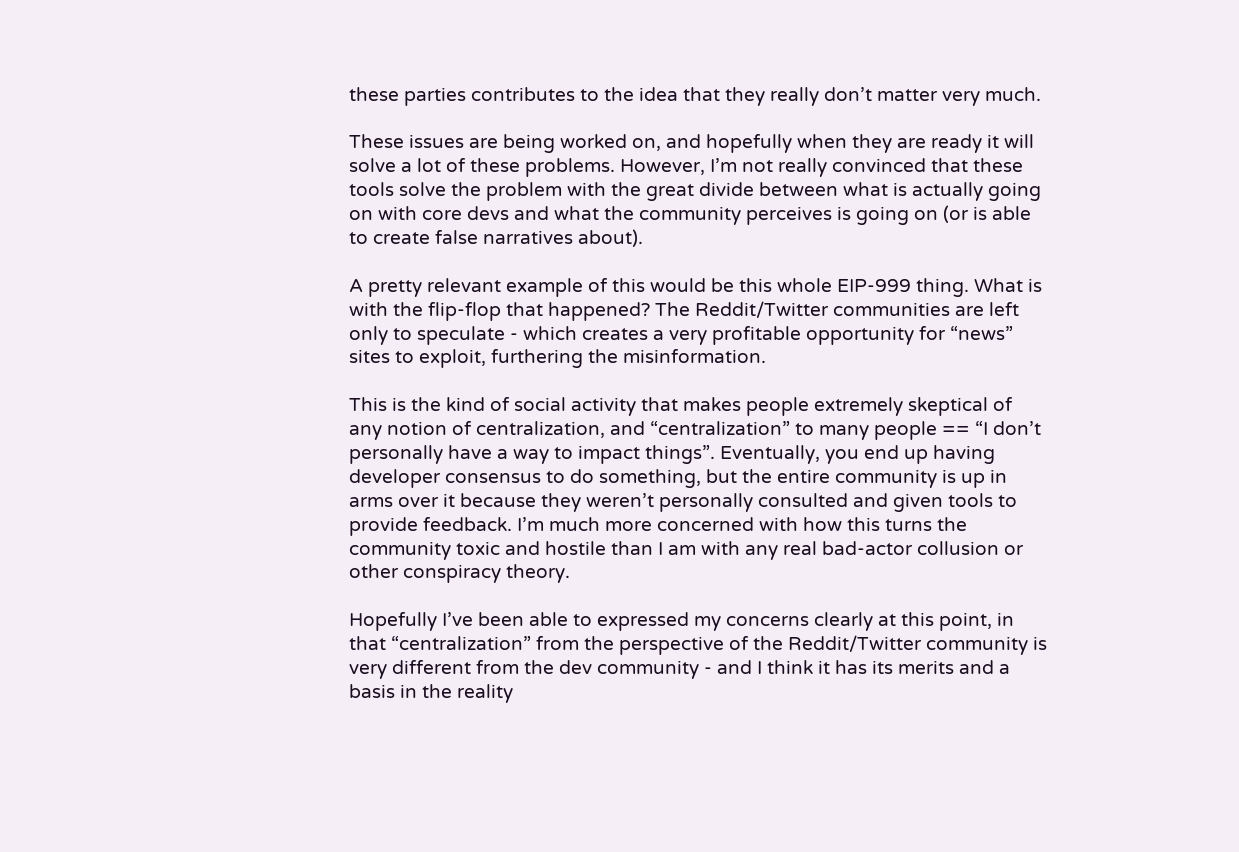these parties contributes to the idea that they really don’t matter very much.

These issues are being worked on, and hopefully when they are ready it will solve a lot of these problems. However, I’m not really convinced that these tools solve the problem with the great divide between what is actually going on with core devs and what the community perceives is going on (or is able to create false narratives about).

A pretty relevant example of this would be this whole EIP-999 thing. What is with the flip-flop that happened? The Reddit/Twitter communities are left only to speculate - which creates a very profitable opportunity for “news” sites to exploit, furthering the misinformation.

This is the kind of social activity that makes people extremely skeptical of any notion of centralization, and “centralization” to many people == “I don’t personally have a way to impact things”. Eventually, you end up having developer consensus to do something, but the entire community is up in arms over it because they weren’t personally consulted and given tools to provide feedback. I’m much more concerned with how this turns the community toxic and hostile than I am with any real bad-actor collusion or other conspiracy theory.

Hopefully I’ve been able to expressed my concerns clearly at this point, in that “centralization” from the perspective of the Reddit/Twitter community is very different from the dev community - and I think it has its merits and a basis in the reality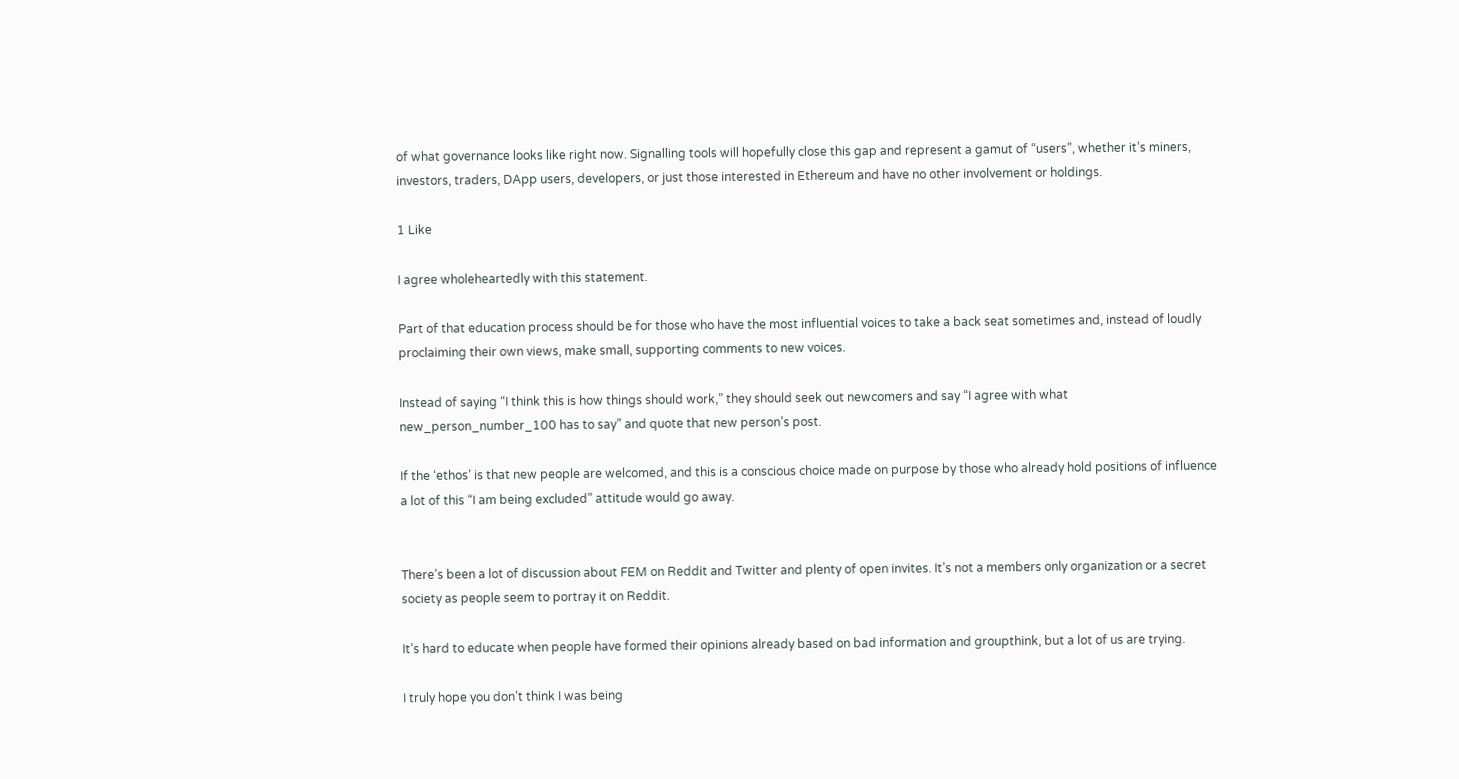of what governance looks like right now. Signalling tools will hopefully close this gap and represent a gamut of “users”, whether it’s miners, investors, traders, DApp users, developers, or just those interested in Ethereum and have no other involvement or holdings.

1 Like

I agree wholeheartedly with this statement.

Part of that education process should be for those who have the most influential voices to take a back seat sometimes and, instead of loudly proclaiming their own views, make small, supporting comments to new voices.

Instead of saying “I think this is how things should work,” they should seek out newcomers and say “I agree with what new_person_number_100 has to say” and quote that new person’s post.

If the ‘ethos’ is that new people are welcomed, and this is a conscious choice made on purpose by those who already hold positions of influence a lot of this “I am being excluded” attitude would go away.


There’s been a lot of discussion about FEM on Reddit and Twitter and plenty of open invites. It’s not a members only organization or a secret society as people seem to portray it on Reddit.

It’s hard to educate when people have formed their opinions already based on bad information and groupthink, but a lot of us are trying.

I truly hope you don’t think I was being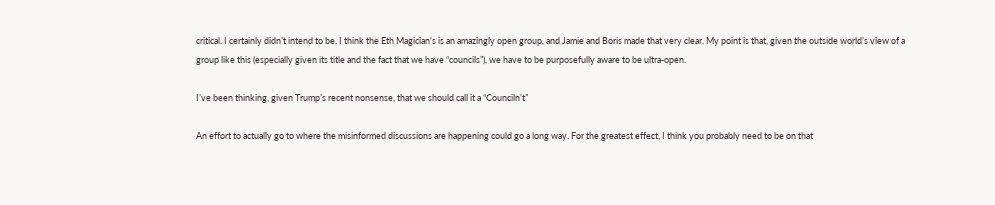critical. I certainly didn’t intend to be. I think the Eth Magician’s is an amazingly open group, and Jamie and Boris made that very clear. My point is that, given the outside world’s view of a group like this (especially given its title and the fact that we have “councils”), we have to be purposefully aware to be ultra-open.

I’ve been thinking, given Trump’s recent nonsense, that we should call it a “Counciln’t”

An effort to actually go to where the misinformed discussions are happening could go a long way. For the greatest effect, I think you probably need to be on that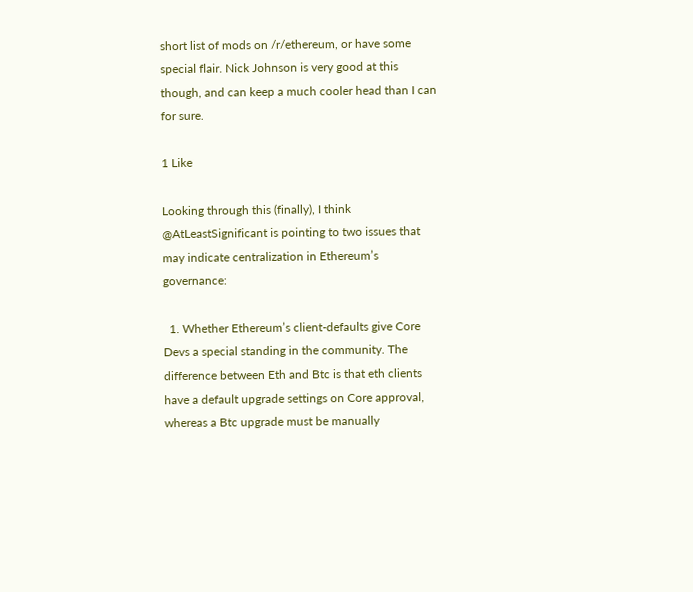short list of mods on /r/ethereum, or have some special flair. Nick Johnson is very good at this though, and can keep a much cooler head than I can for sure.

1 Like

Looking through this (finally), I think @AtLeastSignificant is pointing to two issues that may indicate centralization in Ethereum’s governance:

  1. Whether Ethereum’s client-defaults give Core Devs a special standing in the community. The difference between Eth and Btc is that eth clients have a default upgrade settings on Core approval, whereas a Btc upgrade must be manually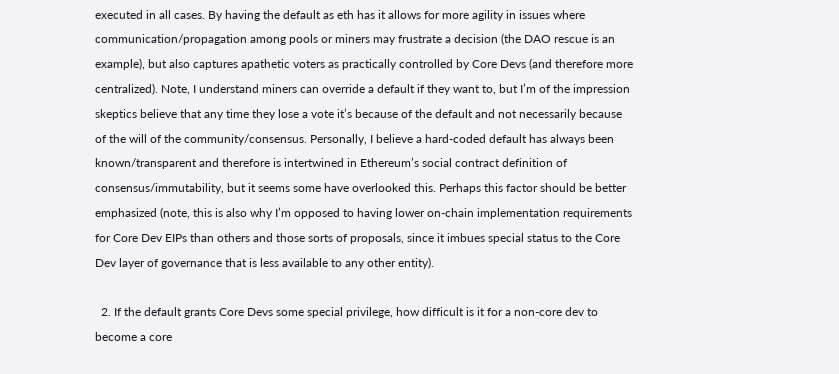executed in all cases. By having the default as eth has it allows for more agility in issues where communication/propagation among pools or miners may frustrate a decision (the DAO rescue is an example), but also captures apathetic voters as practically controlled by Core Devs (and therefore more centralized). Note, I understand miners can override a default if they want to, but I’m of the impression skeptics believe that any time they lose a vote it’s because of the default and not necessarily because of the will of the community/consensus. Personally, I believe a hard-coded default has always been known/transparent and therefore is intertwined in Ethereum’s social contract definition of consensus/immutability, but it seems some have overlooked this. Perhaps this factor should be better emphasized (note, this is also why I’m opposed to having lower on-chain implementation requirements for Core Dev EIPs than others and those sorts of proposals, since it imbues special status to the Core Dev layer of governance that is less available to any other entity).

  2. If the default grants Core Devs some special privilege, how difficult is it for a non-core dev to become a core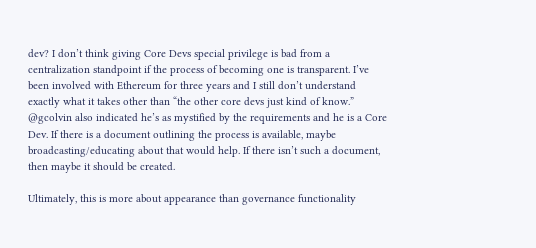dev? I don’t think giving Core Devs special privilege is bad from a centralization standpoint if the process of becoming one is transparent. I’ve been involved with Ethereum for three years and I still don’t understand exactly what it takes other than “the other core devs just kind of know.” @gcolvin also indicated he’s as mystified by the requirements and he is a Core Dev. If there is a document outlining the process is available, maybe broadcasting/educating about that would help. If there isn’t such a document, then maybe it should be created.

Ultimately, this is more about appearance than governance functionality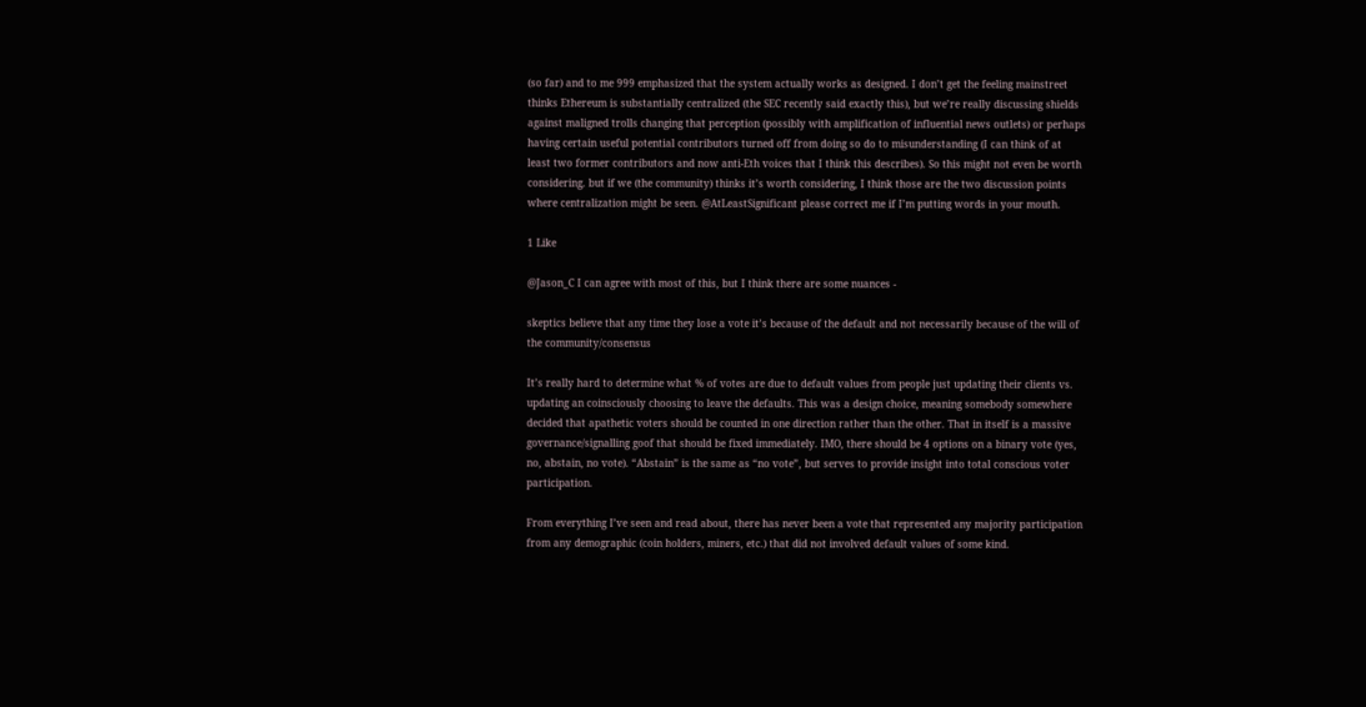(so far) and to me 999 emphasized that the system actually works as designed. I don’t get the feeling mainstreet thinks Ethereum is substantially centralized (the SEC recently said exactly this), but we’re really discussing shields against maligned trolls changing that perception (possibly with amplification of influential news outlets) or perhaps having certain useful potential contributors turned off from doing so do to misunderstanding (I can think of at least two former contributors and now anti-Eth voices that I think this describes). So this might not even be worth considering. but if we (the community) thinks it’s worth considering, I think those are the two discussion points where centralization might be seen. @AtLeastSignificant please correct me if I’m putting words in your mouth.

1 Like

@Jason_C I can agree with most of this, but I think there are some nuances -

skeptics believe that any time they lose a vote it’s because of the default and not necessarily because of the will of the community/consensus

It’s really hard to determine what % of votes are due to default values from people just updating their clients vs. updating an coinsciously choosing to leave the defaults. This was a design choice, meaning somebody somewhere decided that apathetic voters should be counted in one direction rather than the other. That in itself is a massive governance/signalling goof that should be fixed immediately. IMO, there should be 4 options on a binary vote (yes, no, abstain, no vote). “Abstain” is the same as “no vote”, but serves to provide insight into total conscious voter participation.

From everything I’ve seen and read about, there has never been a vote that represented any majority participation from any demographic (coin holders, miners, etc.) that did not involved default values of some kind.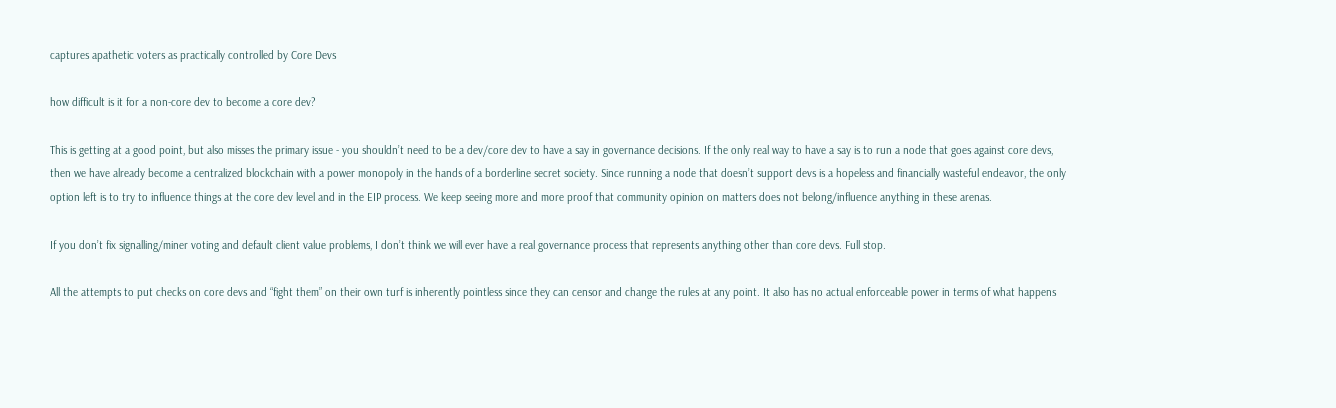captures apathetic voters as practically controlled by Core Devs

how difficult is it for a non-core dev to become a core dev?

This is getting at a good point, but also misses the primary issue - you shouldn’t need to be a dev/core dev to have a say in governance decisions. If the only real way to have a say is to run a node that goes against core devs, then we have already become a centralized blockchain with a power monopoly in the hands of a borderline secret society. Since running a node that doesn’t support devs is a hopeless and financially wasteful endeavor, the only option left is to try to influence things at the core dev level and in the EIP process. We keep seeing more and more proof that community opinion on matters does not belong/influence anything in these arenas.

If you don’t fix signalling/miner voting and default client value problems, I don’t think we will ever have a real governance process that represents anything other than core devs. Full stop.

All the attempts to put checks on core devs and “fight them” on their own turf is inherently pointless since they can censor and change the rules at any point. It also has no actual enforceable power in terms of what happens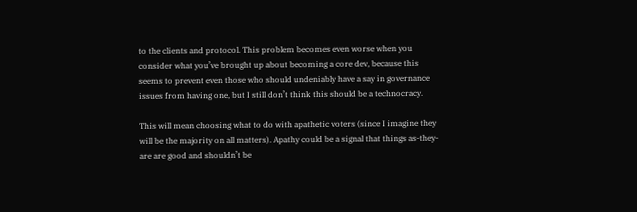to the clients and protocol. This problem becomes even worse when you consider what you’ve brought up about becoming a core dev, because this seems to prevent even those who should undeniably have a say in governance issues from having one, but I still don’t think this should be a technocracy.

This will mean choosing what to do with apathetic voters (since I imagine they will be the majority on all matters). Apathy could be a signal that things as-they-are are good and shouldn’t be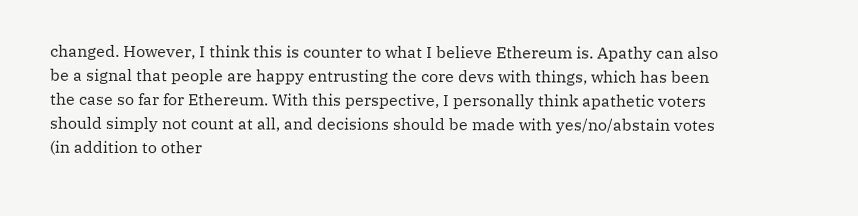changed. However, I think this is counter to what I believe Ethereum is. Apathy can also be a signal that people are happy entrusting the core devs with things, which has been the case so far for Ethereum. With this perspective, I personally think apathetic voters should simply not count at all, and decisions should be made with yes/no/abstain votes (in addition to other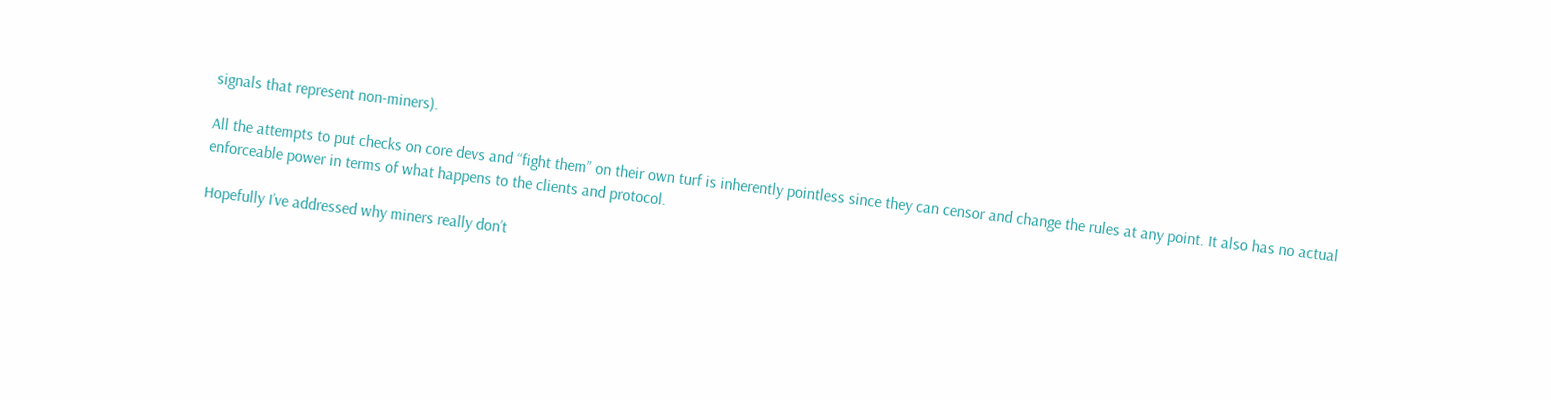signals that represent non-miners).

All the attempts to put checks on core devs and “fight them” on their own turf is inherently pointless since they can censor and change the rules at any point. It also has no actual enforceable power in terms of what happens to the clients and protocol.

Hopefully I’ve addressed why miners really don’t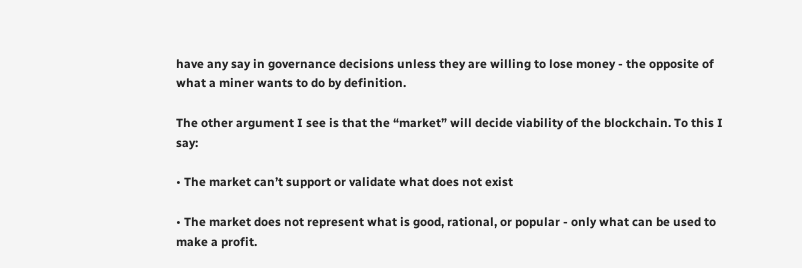have any say in governance decisions unless they are willing to lose money - the opposite of what a miner wants to do by definition.

The other argument I see is that the “market” will decide viability of the blockchain. To this I say:

• The market can’t support or validate what does not exist

• The market does not represent what is good, rational, or popular - only what can be used to make a profit.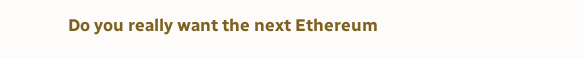Do you really want the next Ethereum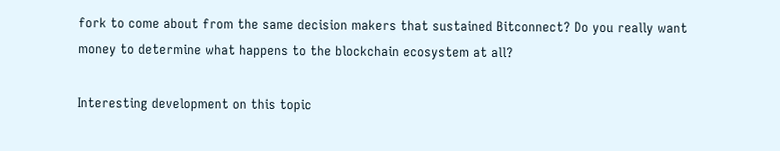fork to come about from the same decision makers that sustained Bitconnect? Do you really want money to determine what happens to the blockchain ecosystem at all?

Interesting development on this topic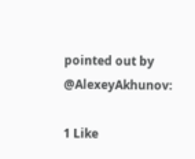pointed out by @AlexeyAkhunov:

1 Like